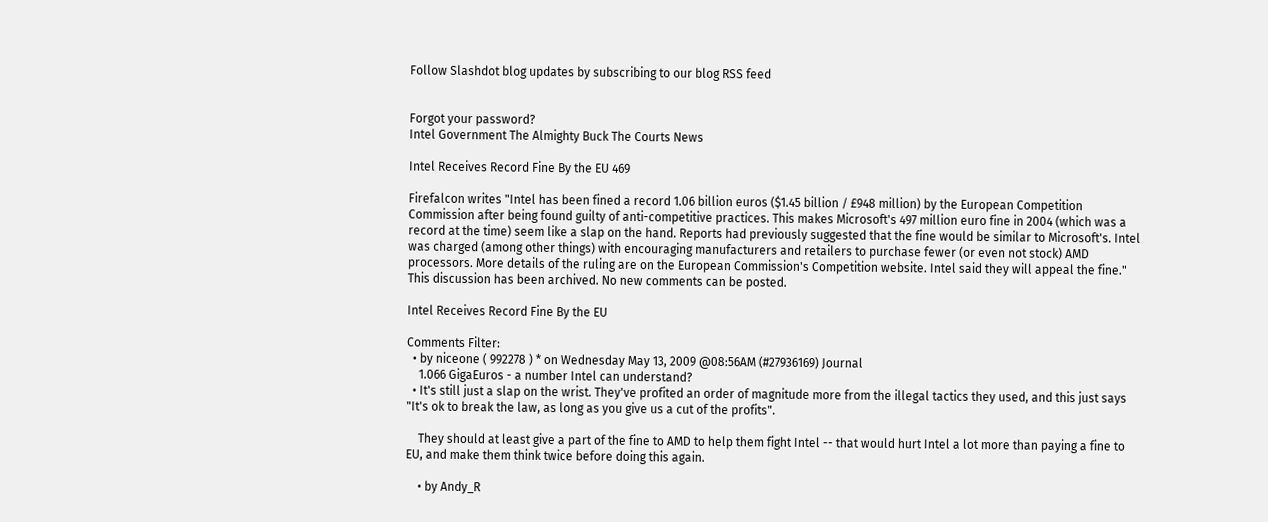Follow Slashdot blog updates by subscribing to our blog RSS feed


Forgot your password?
Intel Government The Almighty Buck The Courts News

Intel Receives Record Fine By the EU 469

Firefalcon writes "Intel has been fined a record 1.06 billion euros ($1.45 billion / £948 million) by the European Competition Commission after being found guilty of anti-competitive practices. This makes Microsoft's 497 million euro fine in 2004 (which was a record at the time) seem like a slap on the hand. Reports had previously suggested that the fine would be similar to Microsoft's. Intel was charged (among other things) with encouraging manufacturers and retailers to purchase fewer (or even not stock) AMD processors. More details of the ruling are on the European Commission's Competition website. Intel said they will appeal the fine."
This discussion has been archived. No new comments can be posted.

Intel Receives Record Fine By the EU

Comments Filter:
  • by niceone ( 992278 ) * on Wednesday May 13, 2009 @08:56AM (#27936169) Journal
    1.066 GigaEuros - a number Intel can understand?
  • It's still just a slap on the wrist. They've profited an order of magnitude more from the illegal tactics they used, and this just says "It's ok to break the law, as long as you give us a cut of the profits".

    They should at least give a part of the fine to AMD to help them fight Intel -- that would hurt Intel a lot more than paying a fine to EU, and make them think twice before doing this again.

    • by Andy_R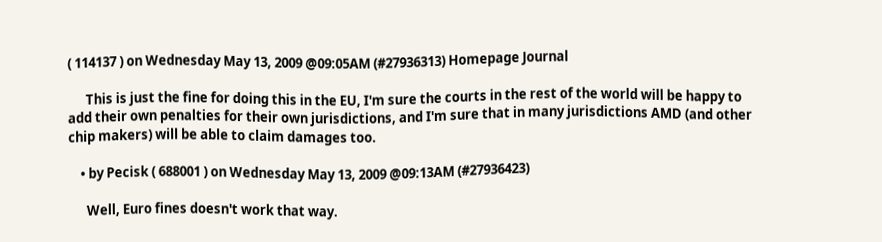( 114137 ) on Wednesday May 13, 2009 @09:05AM (#27936313) Homepage Journal

      This is just the fine for doing this in the EU, I'm sure the courts in the rest of the world will be happy to add their own penalties for their own jurisdictions, and I'm sure that in many jurisdictions AMD (and other chip makers) will be able to claim damages too.

    • by Pecisk ( 688001 ) on Wednesday May 13, 2009 @09:13AM (#27936423)

      Well, Euro fines doesn't work that way.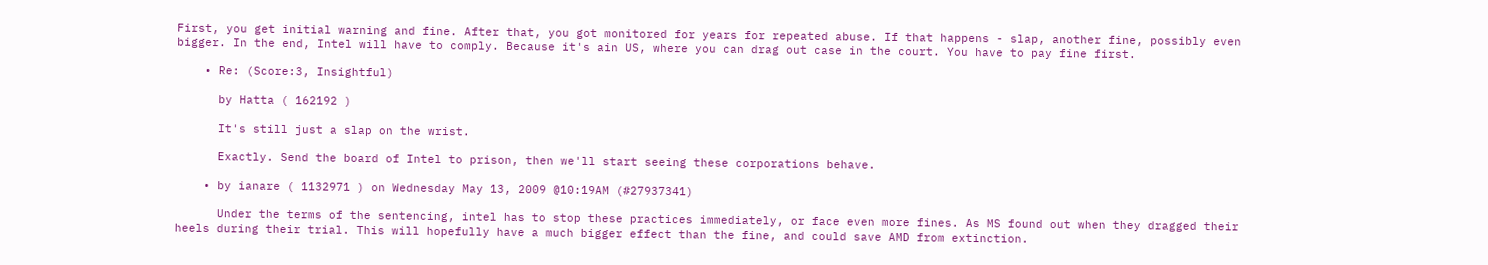First, you get initial warning and fine. After that, you got monitored for years for repeated abuse. If that happens - slap, another fine, possibly even bigger. In the end, Intel will have to comply. Because it's ain US, where you can drag out case in the court. You have to pay fine first.

    • Re: (Score:3, Insightful)

      by Hatta ( 162192 )

      It's still just a slap on the wrist.

      Exactly. Send the board of Intel to prison, then we'll start seeing these corporations behave.

    • by ianare ( 1132971 ) on Wednesday May 13, 2009 @10:19AM (#27937341)

      Under the terms of the sentencing, intel has to stop these practices immediately, or face even more fines. As MS found out when they dragged their heels during their trial. This will hopefully have a much bigger effect than the fine, and could save AMD from extinction.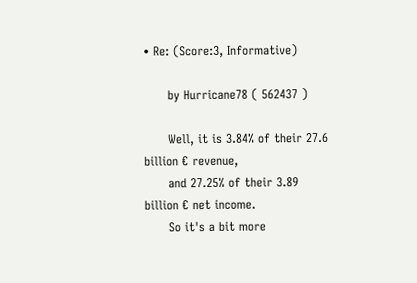• Re: (Score:3, Informative)

      by Hurricane78 ( 562437 )

      Well, it is 3.84% of their 27.6 billion € revenue,
      and 27.25% of their 3.89 billion € net income.
      So it's a bit more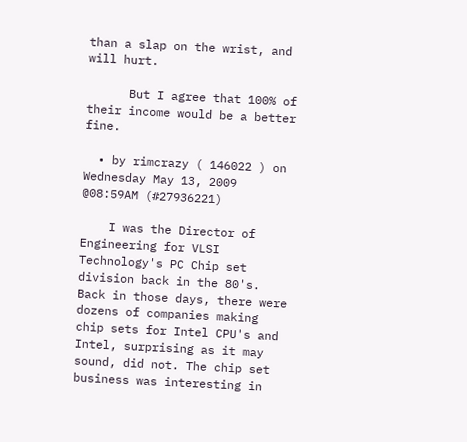than a slap on the wrist, and will hurt.

      But I agree that 100% of their income would be a better fine.

  • by rimcrazy ( 146022 ) on Wednesday May 13, 2009 @08:59AM (#27936221)

    I was the Director of Engineering for VLSI Technology's PC Chip set division back in the 80's. Back in those days, there were dozens of companies making chip sets for Intel CPU's and Intel, surprising as it may sound, did not. The chip set business was interesting in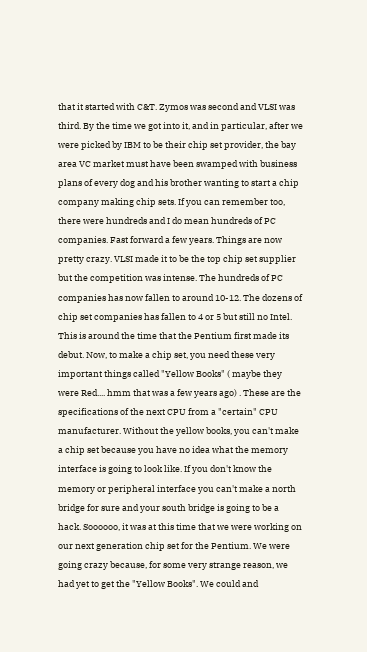that it started with C&T. Zymos was second and VLSI was third. By the time we got into it, and in particular, after we were picked by IBM to be their chip set provider, the bay area VC market must have been swamped with business plans of every dog and his brother wanting to start a chip company making chip sets. If you can remember too, there were hundreds and I do mean hundreds of PC companies. Fast forward a few years. Things are now pretty crazy. VLSI made it to be the top chip set supplier but the competition was intense. The hundreds of PC companies has now fallen to around 10-12. The dozens of chip set companies has fallen to 4 or 5 but still no Intel. This is around the time that the Pentium first made its debut. Now, to make a chip set, you need these very important things called "Yellow Books" ( maybe they were Red.... hmm that was a few years ago) . These are the specifications of the next CPU from a "certain" CPU manufacturer. Without the yellow books, you can't make a chip set because you have no idea what the memory interface is going to look like. If you don't know the memory or peripheral interface you can't make a north bridge for sure and your south bridge is going to be a hack. Soooooo, it was at this time that we were working on our next generation chip set for the Pentium. We were going crazy because, for some very strange reason, we had yet to get the "Yellow Books". We could and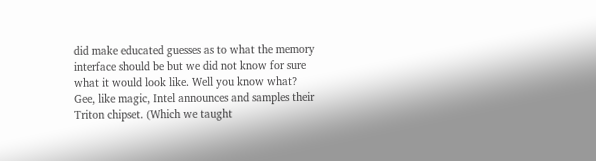did make educated guesses as to what the memory interface should be but we did not know for sure what it would look like. Well you know what? Gee, like magic, Intel announces and samples their Triton chipset. (Which we taught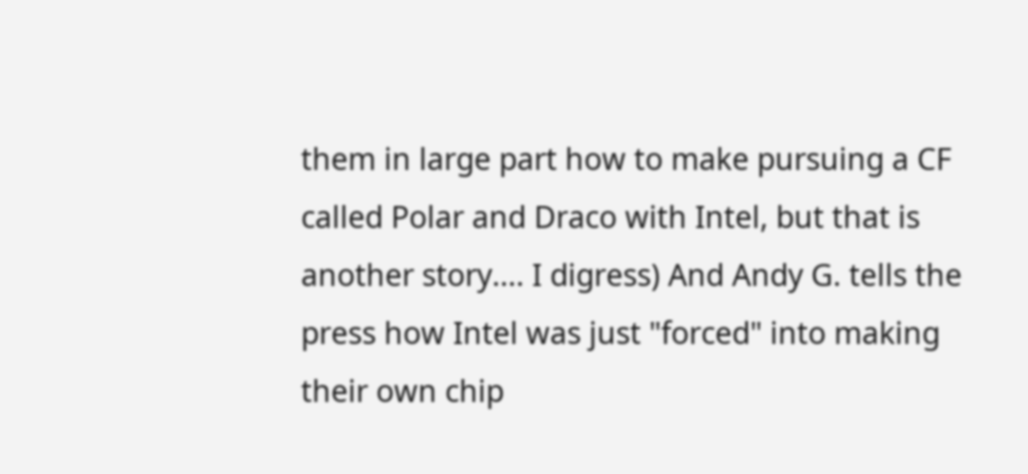them in large part how to make pursuing a CF called Polar and Draco with Intel, but that is another story.... I digress) And Andy G. tells the press how Intel was just "forced" into making their own chip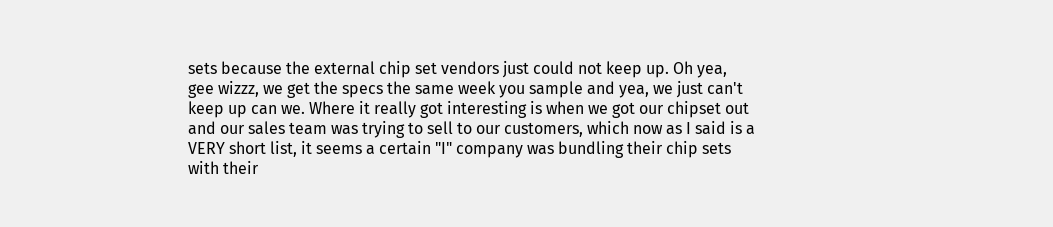sets because the external chip set vendors just could not keep up. Oh yea, gee wizzz, we get the specs the same week you sample and yea, we just can't keep up can we. Where it really got interesting is when we got our chipset out and our sales team was trying to sell to our customers, which now as I said is a VERY short list, it seems a certain "I" company was bundling their chip sets with their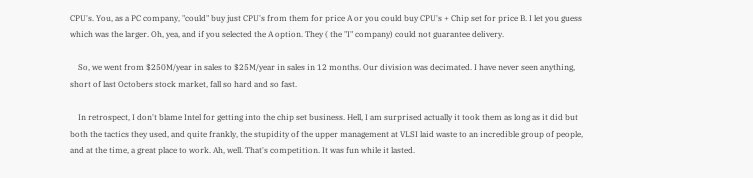CPU's. You, as a PC company, "could" buy just CPU's from them for price A or you could buy CPU's + Chip set for price B. I let you guess which was the larger. Oh, yea, and if you selected the A option. They ( the "I" company) could not guarantee delivery.

    So, we went from $250M/year in sales to $25M/year in sales in 12 months. Our division was decimated. I have never seen anything, short of last Octobers stock market, fall so hard and so fast.

    In retrospect, I don't blame Intel for getting into the chip set business. Hell, I am surprised actually it took them as long as it did but both the tactics they used, and quite frankly, the stupidity of the upper management at VLSI laid waste to an incredible group of people, and at the time, a great place to work. Ah, well. That's competition. It was fun while it lasted.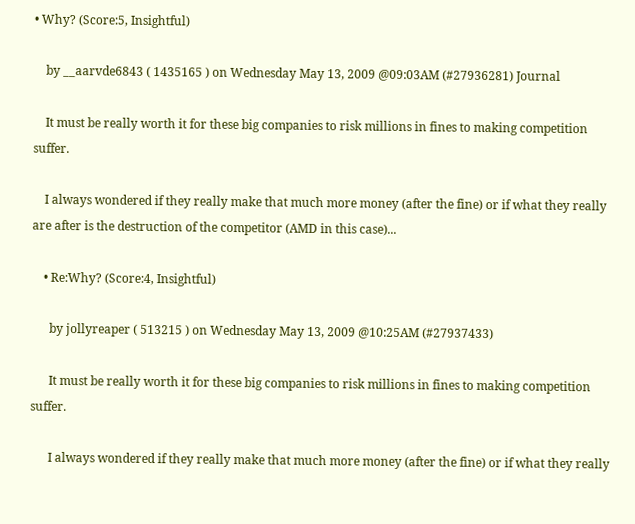• Why? (Score:5, Insightful)

    by __aarvde6843 ( 1435165 ) on Wednesday May 13, 2009 @09:03AM (#27936281) Journal

    It must be really worth it for these big companies to risk millions in fines to making competition suffer.

    I always wondered if they really make that much more money (after the fine) or if what they really are after is the destruction of the competitor (AMD in this case)...

    • Re:Why? (Score:4, Insightful)

      by jollyreaper ( 513215 ) on Wednesday May 13, 2009 @10:25AM (#27937433)

      It must be really worth it for these big companies to risk millions in fines to making competition suffer.

      I always wondered if they really make that much more money (after the fine) or if what they really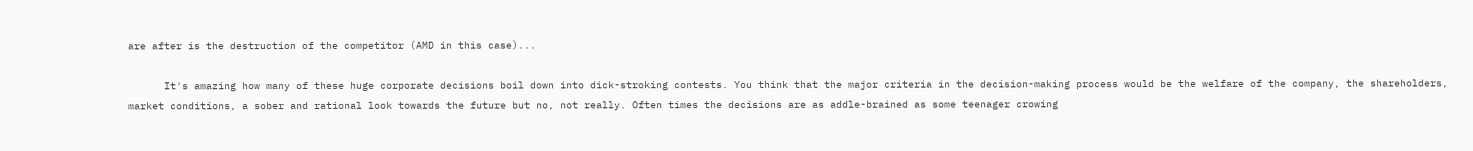are after is the destruction of the competitor (AMD in this case)...

      It's amazing how many of these huge corporate decisions boil down into dick-stroking contests. You think that the major criteria in the decision-making process would be the welfare of the company, the shareholders, market conditions, a sober and rational look towards the future but no, not really. Often times the decisions are as addle-brained as some teenager crowing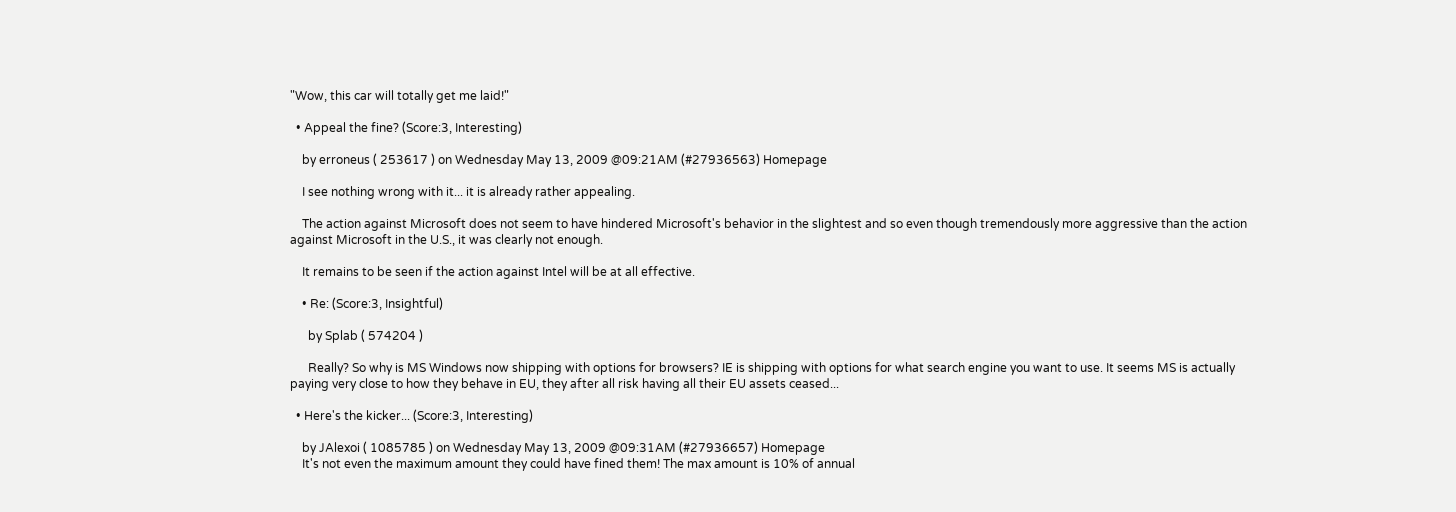"Wow, this car will totally get me laid!"

  • Appeal the fine? (Score:3, Interesting)

    by erroneus ( 253617 ) on Wednesday May 13, 2009 @09:21AM (#27936563) Homepage

    I see nothing wrong with it... it is already rather appealing.

    The action against Microsoft does not seem to have hindered Microsoft's behavior in the slightest and so even though tremendously more aggressive than the action against Microsoft in the U.S., it was clearly not enough.

    It remains to be seen if the action against Intel will be at all effective.

    • Re: (Score:3, Insightful)

      by Splab ( 574204 )

      Really? So why is MS Windows now shipping with options for browsers? IE is shipping with options for what search engine you want to use. It seems MS is actually paying very close to how they behave in EU, they after all risk having all their EU assets ceased...

  • Here's the kicker... (Score:3, Interesting)

    by JAlexoi ( 1085785 ) on Wednesday May 13, 2009 @09:31AM (#27936657) Homepage
    It's not even the maximum amount they could have fined them! The max amount is 10% of annual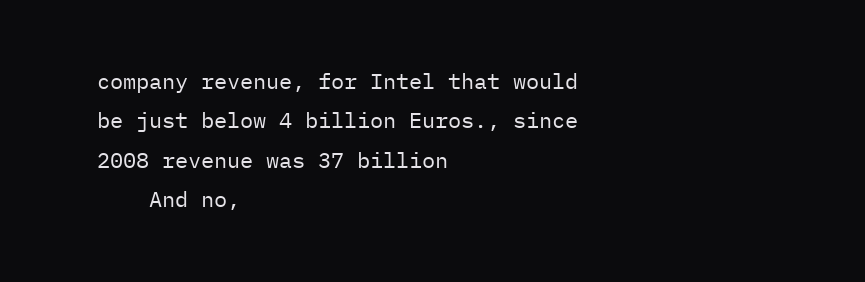company revenue, for Intel that would be just below 4 billion Euros., since 2008 revenue was 37 billion
    And no,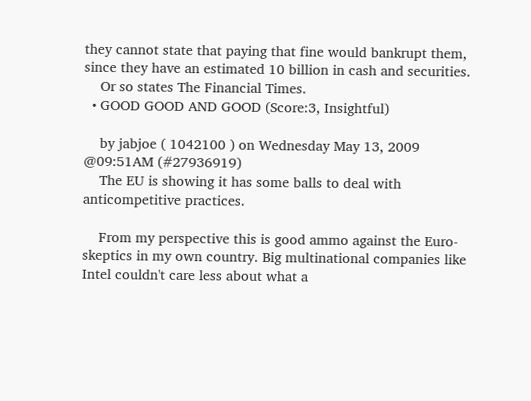they cannot state that paying that fine would bankrupt them, since they have an estimated 10 billion in cash and securities.
    Or so states The Financial Times.
  • GOOD GOOD AND GOOD (Score:3, Insightful)

    by jabjoe ( 1042100 ) on Wednesday May 13, 2009 @09:51AM (#27936919)
    The EU is showing it has some balls to deal with anticompetitive practices.

    From my perspective this is good ammo against the Euro-skeptics in my own country. Big multinational companies like Intel couldn't care less about what a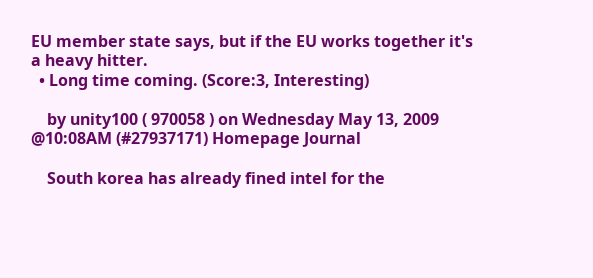EU member state says, but if the EU works together it's a heavy hitter.
  • Long time coming. (Score:3, Interesting)

    by unity100 ( 970058 ) on Wednesday May 13, 2009 @10:08AM (#27937171) Homepage Journal

    South korea has already fined intel for the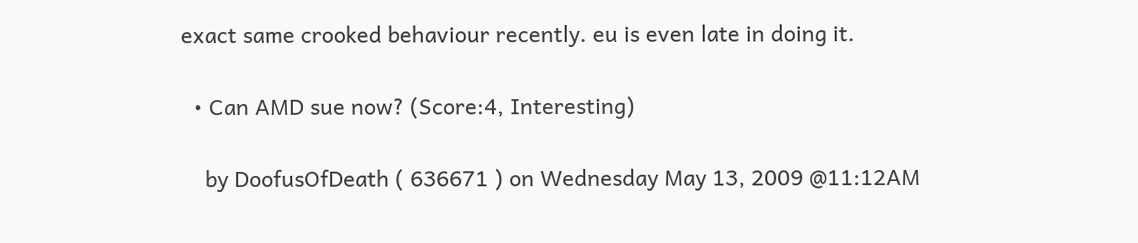exact same crooked behaviour recently. eu is even late in doing it.

  • Can AMD sue now? (Score:4, Interesting)

    by DoofusOfDeath ( 636671 ) on Wednesday May 13, 2009 @11:12AM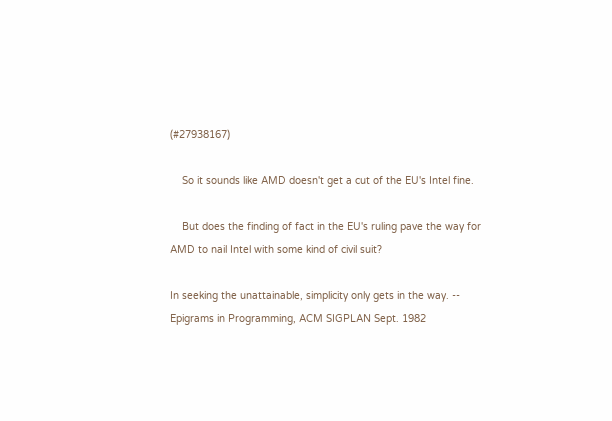(#27938167)

    So it sounds like AMD doesn't get a cut of the EU's Intel fine.

    But does the finding of fact in the EU's ruling pave the way for AMD to nail Intel with some kind of civil suit?

In seeking the unattainable, simplicity only gets in the way. -- Epigrams in Programming, ACM SIGPLAN Sept. 1982